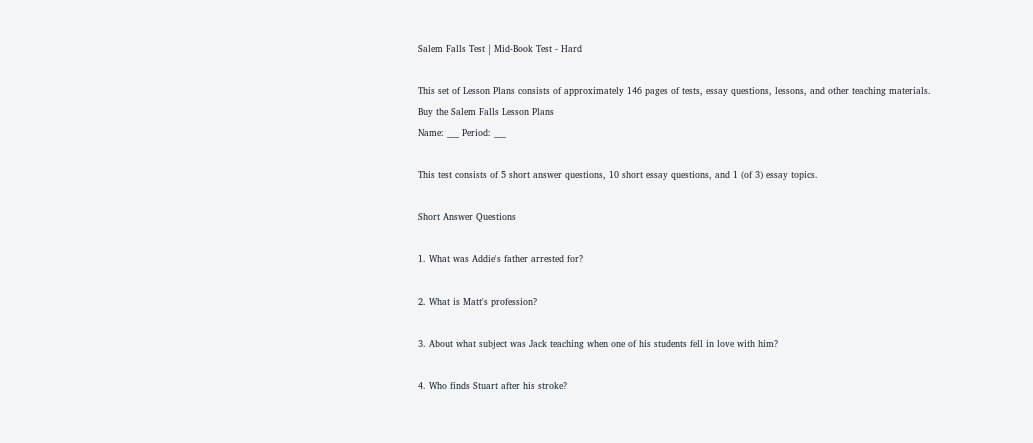Salem Falls Test | Mid-Book Test - Hard

This set of Lesson Plans consists of approximately 146 pages of tests, essay questions, lessons, and other teaching materials.
Buy the Salem Falls Lesson Plans
Name: ___ Period: ___

This test consists of 5 short answer questions, 10 short essay questions, and 1 (of 3) essay topics.

Short Answer Questions

1. What was Addie's father arrested for?

2. What is Matt's profession?

3. About what subject was Jack teaching when one of his students fell in love with him?

4. Who finds Stuart after his stroke?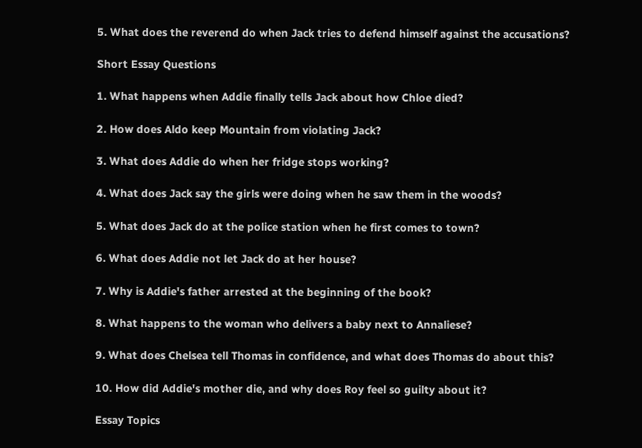5. What does the reverend do when Jack tries to defend himself against the accusations?

Short Essay Questions

1. What happens when Addie finally tells Jack about how Chloe died?

2. How does Aldo keep Mountain from violating Jack?

3. What does Addie do when her fridge stops working?

4. What does Jack say the girls were doing when he saw them in the woods?

5. What does Jack do at the police station when he first comes to town?

6. What does Addie not let Jack do at her house?

7. Why is Addie's father arrested at the beginning of the book?

8. What happens to the woman who delivers a baby next to Annaliese?

9. What does Chelsea tell Thomas in confidence, and what does Thomas do about this?

10. How did Addie's mother die, and why does Roy feel so guilty about it?

Essay Topics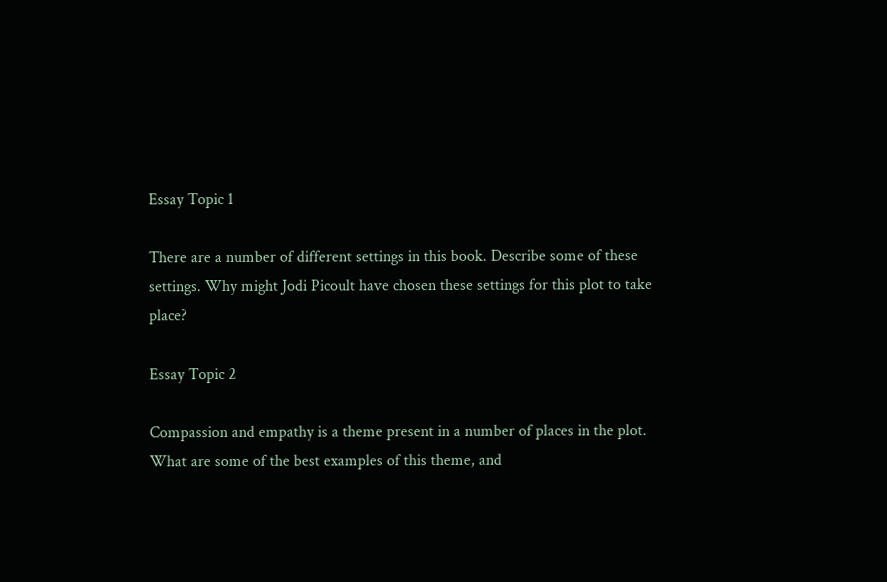Essay Topic 1

There are a number of different settings in this book. Describe some of these settings. Why might Jodi Picoult have chosen these settings for this plot to take place?

Essay Topic 2

Compassion and empathy is a theme present in a number of places in the plot. What are some of the best examples of this theme, and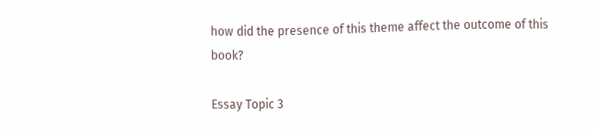how did the presence of this theme affect the outcome of this book?

Essay Topic 3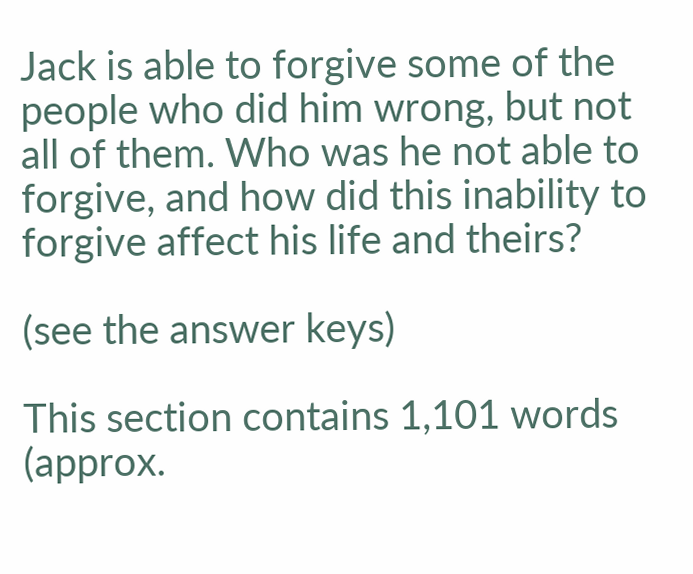Jack is able to forgive some of the people who did him wrong, but not all of them. Who was he not able to forgive, and how did this inability to forgive affect his life and theirs?

(see the answer keys)

This section contains 1,101 words
(approx.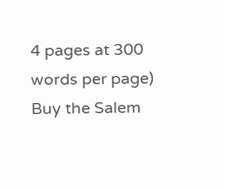4 pages at 300 words per page)
Buy the Salem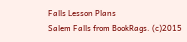Falls Lesson Plans
Salem Falls from BookRags. (c)2015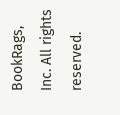BookRags, Inc. All rights reserved.